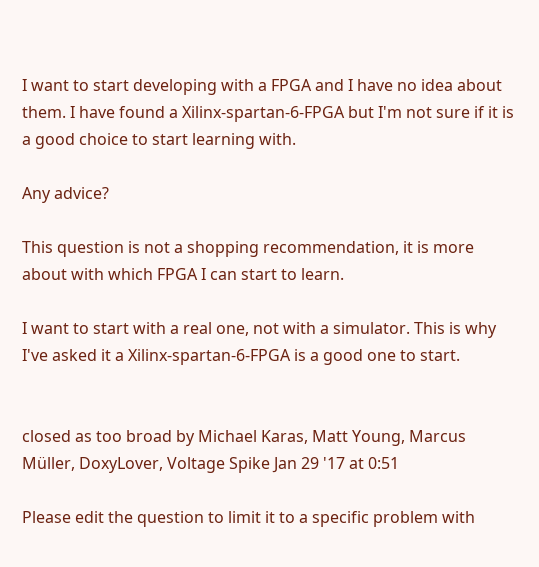I want to start developing with a FPGA and I have no idea about them. I have found a Xilinx-spartan-6-FPGA but I'm not sure if it is a good choice to start learning with.

Any advice?

This question is not a shopping recommendation, it is more about with which FPGA I can start to learn.

I want to start with a real one, not with a simulator. This is why I've asked it a Xilinx-spartan-6-FPGA is a good one to start.


closed as too broad by Michael Karas, Matt Young, Marcus Müller, DoxyLover, Voltage Spike Jan 29 '17 at 0:51

Please edit the question to limit it to a specific problem with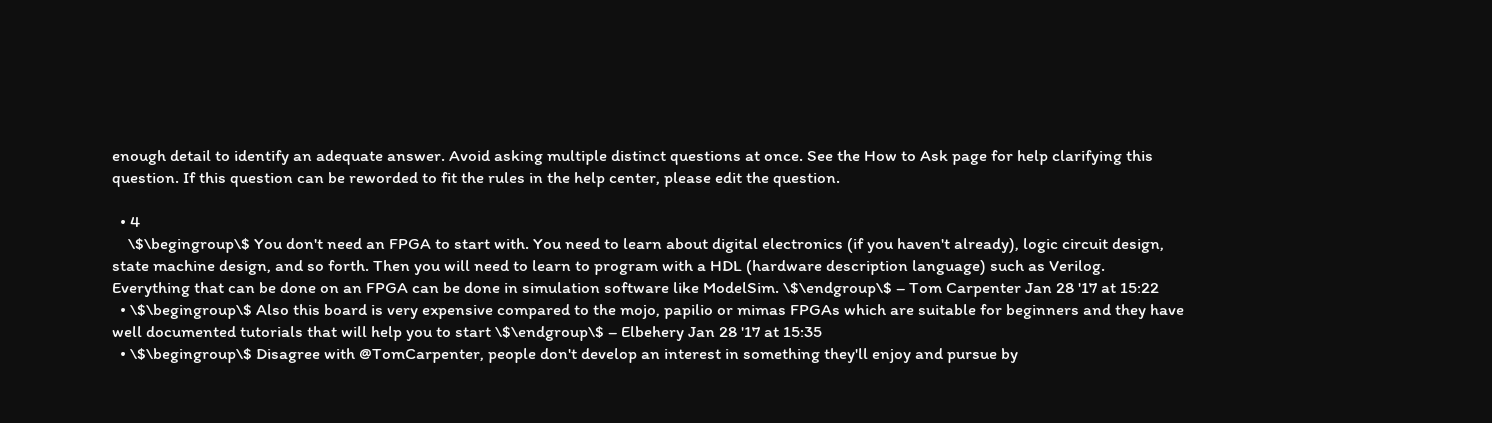enough detail to identify an adequate answer. Avoid asking multiple distinct questions at once. See the How to Ask page for help clarifying this question. If this question can be reworded to fit the rules in the help center, please edit the question.

  • 4
    \$\begingroup\$ You don't need an FPGA to start with. You need to learn about digital electronics (if you haven't already), logic circuit design, state machine design, and so forth. Then you will need to learn to program with a HDL (hardware description language) such as Verilog. Everything that can be done on an FPGA can be done in simulation software like ModelSim. \$\endgroup\$ – Tom Carpenter Jan 28 '17 at 15:22
  • \$\begingroup\$ Also this board is very expensive compared to the mojo, papilio or mimas FPGAs which are suitable for beginners and they have well documented tutorials that will help you to start \$\endgroup\$ – Elbehery Jan 28 '17 at 15:35
  • \$\begingroup\$ Disagree with @TomCarpenter, people don't develop an interest in something they'll enjoy and pursue by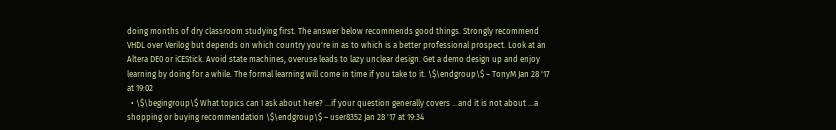doing months of dry classroom studying first. The answer below recommends good things. Strongly recommend VHDL over Verilog but depends on which country you're in as to which is a better professional prospect. Look at an Altera DE0 or iCEStick. Avoid state machines, overuse leads to lazy unclear design. Get a demo design up and enjoy learning by doing for a while. The formal learning will come in time if you take to it. \$\endgroup\$ – TonyM Jan 28 '17 at 19:02
  • \$\begingroup\$ What topics can I ask about here? ...if your question generally covers …and it is not about …a shopping or buying recommendation \$\endgroup\$ – user8352 Jan 28 '17 at 19:34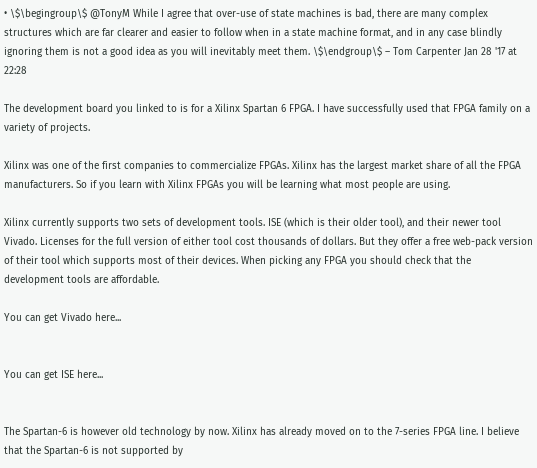• \$\begingroup\$ @TonyM While I agree that over-use of state machines is bad, there are many complex structures which are far clearer and easier to follow when in a state machine format, and in any case blindly ignoring them is not a good idea as you will inevitably meet them. \$\endgroup\$ – Tom Carpenter Jan 28 '17 at 22:28

The development board you linked to is for a Xilinx Spartan 6 FPGA. I have successfully used that FPGA family on a variety of projects.

Xilinx was one of the first companies to commercialize FPGAs. Xilinx has the largest market share of all the FPGA manufacturers. So if you learn with Xilinx FPGAs you will be learning what most people are using.

Xilinx currently supports two sets of development tools. ISE (which is their older tool), and their newer tool Vivado. Licenses for the full version of either tool cost thousands of dollars. But they offer a free web-pack version of their tool which supports most of their devices. When picking any FPGA you should check that the development tools are affordable.

You can get Vivado here...


You can get ISE here...


The Spartan-6 is however old technology by now. Xilinx has already moved on to the 7-series FPGA line. I believe that the Spartan-6 is not supported by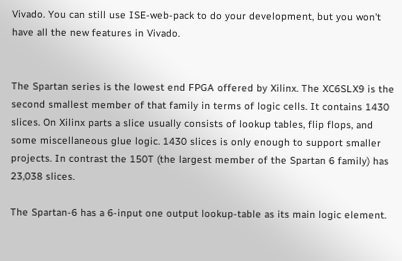Vivado. You can still use ISE-web-pack to do your development, but you won't have all the new features in Vivado.


The Spartan series is the lowest end FPGA offered by Xilinx. The XC6SLX9 is the second smallest member of that family in terms of logic cells. It contains 1430 slices. On Xilinx parts a slice usually consists of lookup tables, flip flops, and some miscellaneous glue logic. 1430 slices is only enough to support smaller projects. In contrast the 150T (the largest member of the Spartan 6 family) has 23,038 slices.

The Spartan-6 has a 6-input one output lookup-table as its main logic element.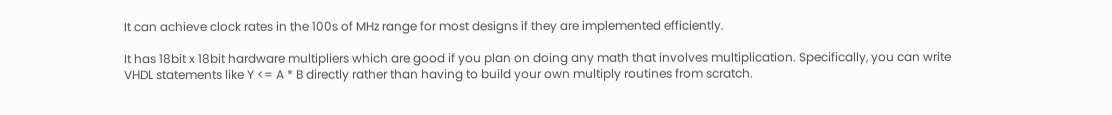It can achieve clock rates in the 100s of MHz range for most designs if they are implemented efficiently.

It has 18bit x 18bit hardware multipliers which are good if you plan on doing any math that involves multiplication. Specifically, you can write VHDL statements like Y <= A * B directly rather than having to build your own multiply routines from scratch.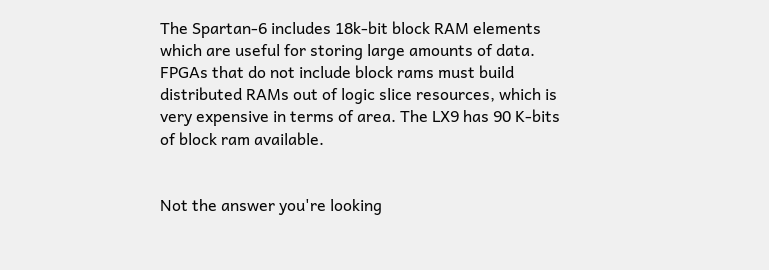The Spartan-6 includes 18k-bit block RAM elements which are useful for storing large amounts of data. FPGAs that do not include block rams must build distributed RAMs out of logic slice resources, which is very expensive in terms of area. The LX9 has 90 K-bits of block ram available.


Not the answer you're looking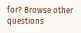for? Browse other questions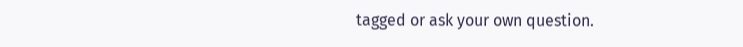tagged or ask your own question.